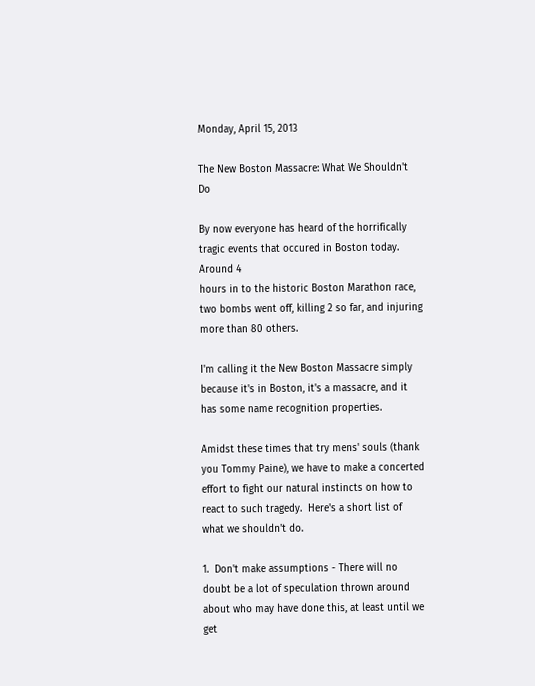Monday, April 15, 2013

The New Boston Massacre: What We Shouldn't Do

By now everyone has heard of the horrifically tragic events that occured in Boston today.  Around 4
hours in to the historic Boston Marathon race, two bombs went off, killing 2 so far, and injuring more than 80 others.

I'm calling it the New Boston Massacre simply because it's in Boston, it's a massacre, and it has some name recognition properties.

Amidst these times that try mens' souls (thank you Tommy Paine), we have to make a concerted effort to fight our natural instincts on how to react to such tragedy.  Here's a short list of what we shouldn't do.

1.  Don't make assumptions - There will no doubt be a lot of speculation thrown around about who may have done this, at least until we get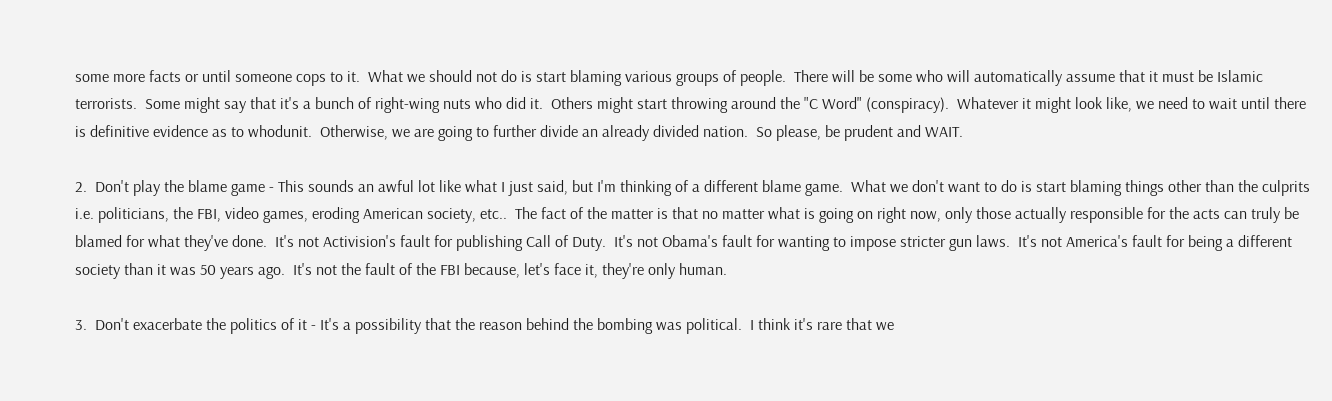some more facts or until someone cops to it.  What we should not do is start blaming various groups of people.  There will be some who will automatically assume that it must be Islamic terrorists.  Some might say that it's a bunch of right-wing nuts who did it.  Others might start throwing around the "C Word" (conspiracy).  Whatever it might look like, we need to wait until there is definitive evidence as to whodunit.  Otherwise, we are going to further divide an already divided nation.  So please, be prudent and WAIT.

2.  Don't play the blame game - This sounds an awful lot like what I just said, but I'm thinking of a different blame game.  What we don't want to do is start blaming things other than the culprits i.e. politicians, the FBI, video games, eroding American society, etc..  The fact of the matter is that no matter what is going on right now, only those actually responsible for the acts can truly be blamed for what they've done.  It's not Activision's fault for publishing Call of Duty.  It's not Obama's fault for wanting to impose stricter gun laws.  It's not America's fault for being a different society than it was 50 years ago.  It's not the fault of the FBI because, let's face it, they're only human.

3.  Don't exacerbate the politics of it - It's a possibility that the reason behind the bombing was political.  I think it's rare that we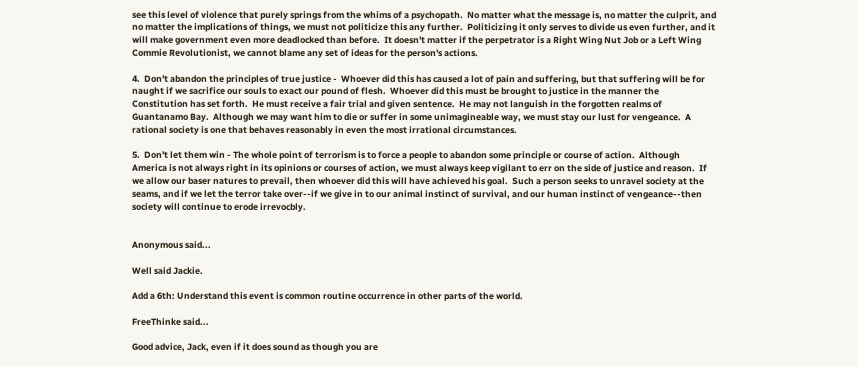see this level of violence that purely springs from the whims of a psychopath.  No matter what the message is, no matter the culprit, and no matter the implications of things, we must not politicize this any further.  Politicizing it only serves to divide us even further, and it will make government even more deadlocked than before.  It doesn't matter if the perpetrator is a Right Wing Nut Job or a Left Wing Commie Revolutionist, we cannot blame any set of ideas for the person's actions.

4.  Don't abandon the principles of true justice -  Whoever did this has caused a lot of pain and suffering, but that suffering will be for naught if we sacrifice our souls to exact our pound of flesh.  Whoever did this must be brought to justice in the manner the Constitution has set forth.  He must receive a fair trial and given sentence.  He may not languish in the forgotten realms of Guantanamo Bay.  Although we may want him to die or suffer in some unimagineable way, we must stay our lust for vengeance.  A rational society is one that behaves reasonably in even the most irrational circumstances.

5.  Don't let them win - The whole point of terrorism is to force a people to abandon some principle or course of action.  Although America is not always right in its opinions or courses of action, we must always keep vigilant to err on the side of justice and reason.  If we allow our baser natures to prevail, then whoever did this will have achieved his goal.  Such a person seeks to unravel society at the seams, and if we let the terror take over--if we give in to our animal instinct of survival, and our human instinct of vengeance--then society will continue to erode irrevocbly.


Anonymous said...

Well said Jackie.

Add a 6th: Understand this event is common routine occurrence in other parts of the world.

FreeThinke said...

Good advice, Jack, even if it does sound as though you are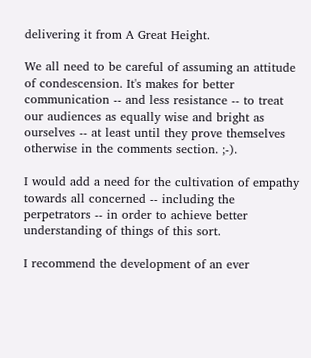delivering it from A Great Height.

We all need to be careful of assuming an attitude of condescension. It's makes for better communication -- and less resistance -- to treat our audiences as equally wise and bright as ourselves -- at least until they prove themselves otherwise in the comments section. ;-).

I would add a need for the cultivation of empathy towards all concerned -- including the perpetrators -- in order to achieve better understanding of things of this sort.

I recommend the development of an ever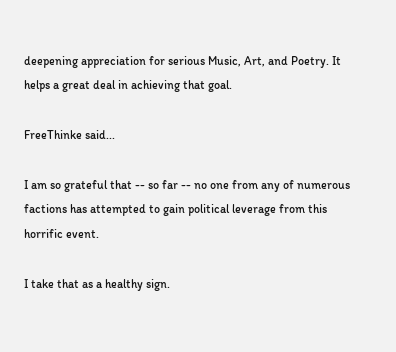deepening appreciation for serious Music, Art, and Poetry. It helps a great deal in achieving that goal.

FreeThinke said...

I am so grateful that -- so far -- no one from any of numerous factions has attempted to gain political leverage from this horrific event.

I take that as a healthy sign.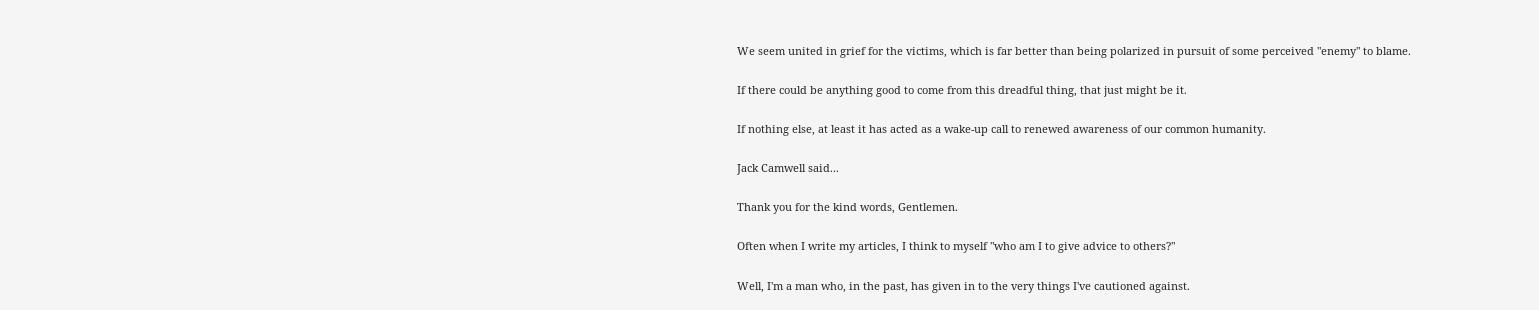We seem united in grief for the victims, which is far better than being polarized in pursuit of some perceived "enemy" to blame.

If there could be anything good to come from this dreadful thing, that just might be it.

If nothing else, at least it has acted as a wake-up call to renewed awareness of our common humanity.

Jack Camwell said...

Thank you for the kind words, Gentlemen.

Often when I write my articles, I think to myself "who am I to give advice to others?"

Well, I'm a man who, in the past, has given in to the very things I've cautioned against.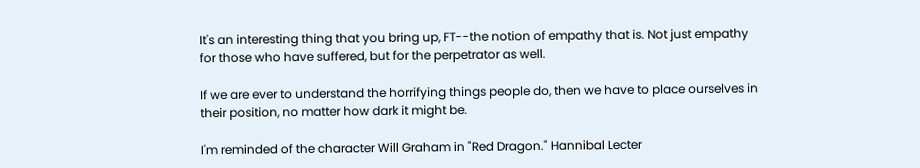It's an interesting thing that you bring up, FT--the notion of empathy that is. Not just empathy for those who have suffered, but for the perpetrator as well.

If we are ever to understand the horrifying things people do, then we have to place ourselves in their position, no matter how dark it might be.

I'm reminded of the character Will Graham in "Red Dragon." Hannibal Lecter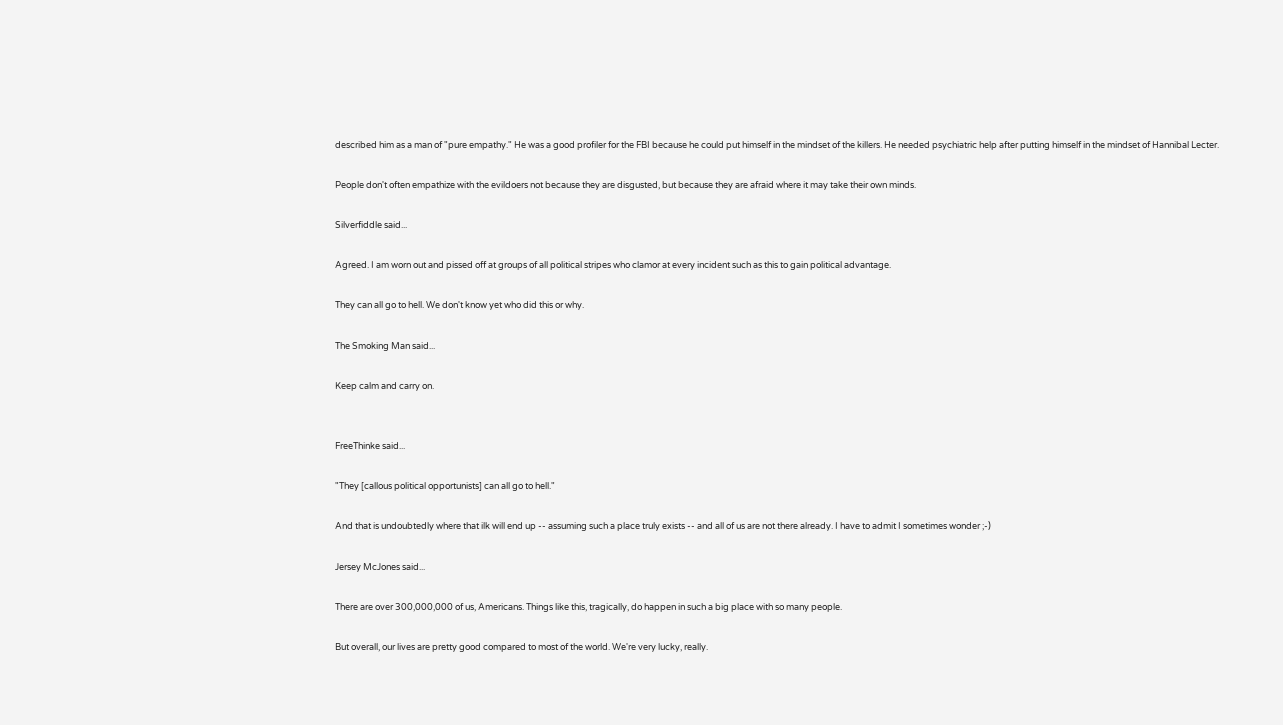described him as a man of "pure empathy." He was a good profiler for the FBI because he could put himself in the mindset of the killers. He needed psychiatric help after putting himself in the mindset of Hannibal Lecter.

People don't often empathize with the evildoers not because they are disgusted, but because they are afraid where it may take their own minds.

Silverfiddle said...

Agreed. I am worn out and pissed off at groups of all political stripes who clamor at every incident such as this to gain political advantage.

They can all go to hell. We don't know yet who did this or why.

The Smoking Man said...

Keep calm and carry on.


FreeThinke said...

"They [callous political opportunists] can all go to hell."

And that is undoubtedly where that ilk will end up -- assuming such a place truly exists -- and all of us are not there already. I have to admit I sometimes wonder ;-)

Jersey McJones said...

There are over 300,000,000 of us, Americans. Things like this, tragically, do happen in such a big place with so many people.

But overall, our lives are pretty good compared to most of the world. We're very lucky, really.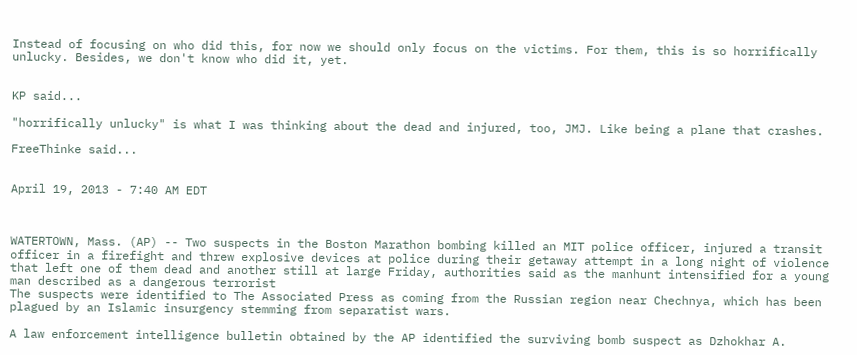Instead of focusing on who did this, for now we should only focus on the victims. For them, this is so horrifically unlucky. Besides, we don't know who did it, yet.


KP said...

"horrifically unlucky" is what I was thinking about the dead and injured, too, JMJ. Like being a plane that crashes.

FreeThinke said...


April 19, 2013 - 7:40 AM EDT



WATERTOWN, Mass. (AP) -- Two suspects in the Boston Marathon bombing killed an MIT police officer, injured a transit officer in a firefight and threw explosive devices at police during their getaway attempt in a long night of violence that left one of them dead and another still at large Friday, authorities said as the manhunt intensified for a young man described as a dangerous terrorist
The suspects were identified to The Associated Press as coming from the Russian region near Chechnya, which has been plagued by an Islamic insurgency stemming from separatist wars.

A law enforcement intelligence bulletin obtained by the AP identified the surviving bomb suspect as Dzhokhar A.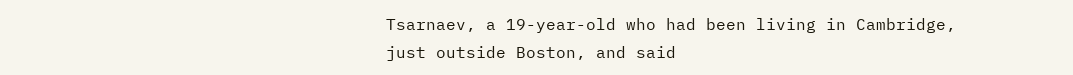Tsarnaev, a 19-year-old who had been living in Cambridge, just outside Boston, and said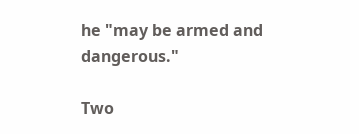he "may be armed and dangerous."

Two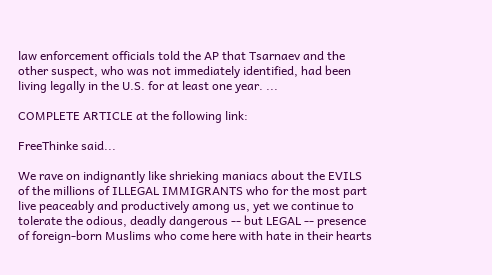law enforcement officials told the AP that Tsarnaev and the other suspect, who was not immediately identified, had been living legally in the U.S. for at least one year. ...

COMPLETE ARTICLE at the following link:

FreeThinke said...

We rave on indignantly like shrieking maniacs about the EVILS of the millions of ILLEGAL IMMIGRANTS who for the most part live peaceably and productively among us, yet we continue to tolerate the odious, deadly dangerous -- but LEGAL -- presence of foreign-born Muslims who come here with hate in their hearts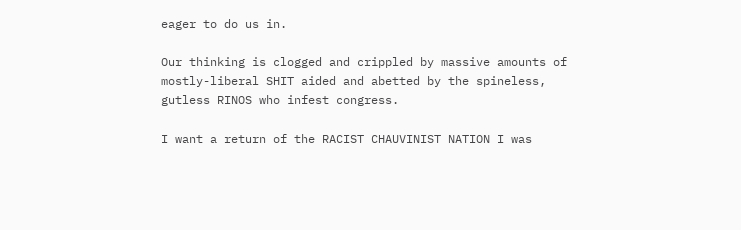eager to do us in.

Our thinking is clogged and crippled by massive amounts of mostly-liberal SHIT aided and abetted by the spineless, gutless RINOS who infest congress.

I want a return of the RACIST CHAUVINIST NATION I was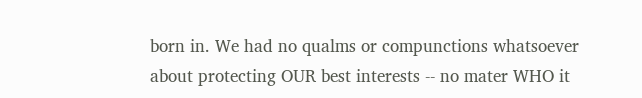born in. We had no qualms or compunctions whatsoever about protecting OUR best interests -- no mater WHO it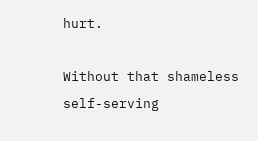hurt.

Without that shameless self-serving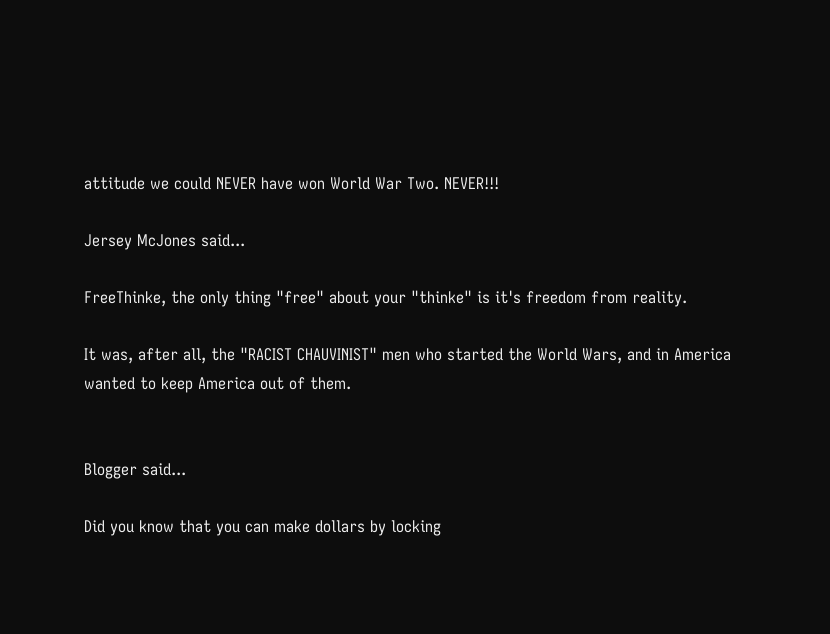attitude we could NEVER have won World War Two. NEVER!!!

Jersey McJones said...

FreeThinke, the only thing "free" about your "thinke" is it's freedom from reality.

It was, after all, the "RACIST CHAUVINIST" men who started the World Wars, and in America wanted to keep America out of them.


Blogger said...

Did you know that you can make dollars by locking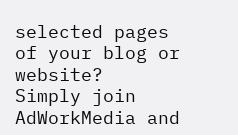selected pages of your blog or website?
Simply join AdWorkMedia and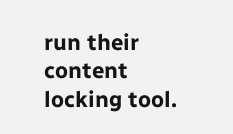run their content locking tool.